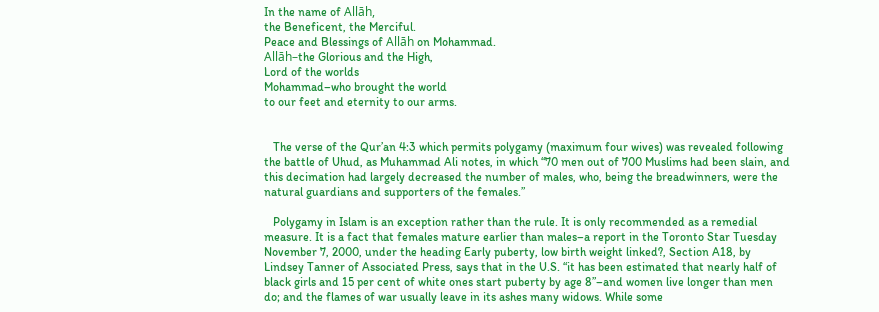In the name of Allāh,
the Beneficent, the Merciful.
Peace and Blessings of Allāh on Mohammad.
Allāh–the Glorious and the High,
Lord of the worlds
Mohammad–who brought the world
to our feet and eternity to our arms.


   The verse of the Qur’an 4:3 which permits polygamy (maximum four wives) was revealed following the battle of Uhud, as Muhammad Ali notes, in which “70 men out of 700 Muslims had been slain, and this decimation had largely decreased the number of males, who, being the breadwinners, were the natural guardians and supporters of the females.”

   Polygamy in Islam is an exception rather than the rule. It is only recommended as a remedial measure. It is a fact that females mature earlier than males–a report in the Toronto Star Tuesday November 7, 2000, under the heading Early puberty, low birth weight linked?, Section A18, by Lindsey Tanner of Associated Press, says that in the U.S. “it has been estimated that nearly half of black girls and 15 per cent of white ones start puberty by age 8”–and women live longer than men do; and the flames of war usually leave in its ashes many widows. While some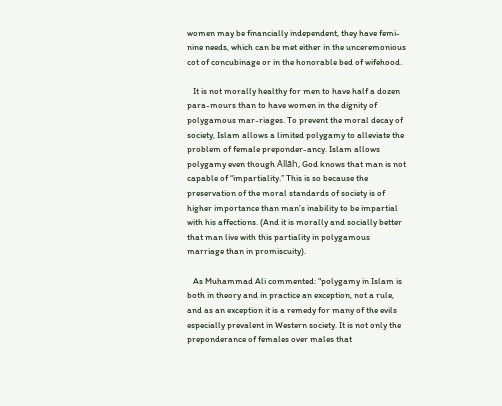women may be financially independent, they have femi-nine needs, which can be met either in the unceremonious cot of concubinage or in the honorable bed of wifehood.

   It is not morally healthy for men to have half a dozen para-mours than to have women in the dignity of polygamous mar-riages. To prevent the moral decay of society, Islam allows a limited polygamy to alleviate the problem of female preponder-ancy. Islam allows polygamy even though Allāh, God knows that man is not capable of “impartiality.” This is so because the preservation of the moral standards of society is of higher importance than man’s inability to be impartial with his affections. (And it is morally and socially better that man live with this partiality in polygamous marriage than in promiscuity).

   As Muhammad Ali commented: “polygamy in Islam is both in theory and in practice an exception, not a rule, and as an exception it is a remedy for many of the evils especially prevalent in Western society. It is not only the preponderance of females over males that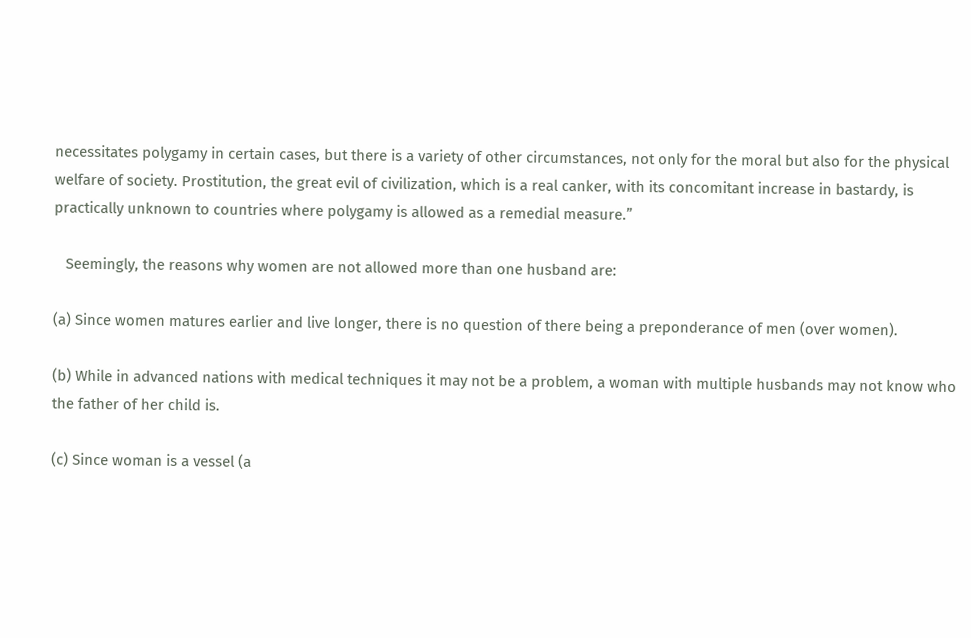necessitates polygamy in certain cases, but there is a variety of other circumstances, not only for the moral but also for the physical welfare of society. Prostitution, the great evil of civilization, which is a real canker, with its concomitant increase in bastardy, is practically unknown to countries where polygamy is allowed as a remedial measure.”

   Seemingly, the reasons why women are not allowed more than one husband are:

(a) Since women matures earlier and live longer, there is no question of there being a preponderance of men (over women).

(b) While in advanced nations with medical techniques it may not be a problem, a woman with multiple husbands may not know who the father of her child is.

(c) Since woman is a vessel (a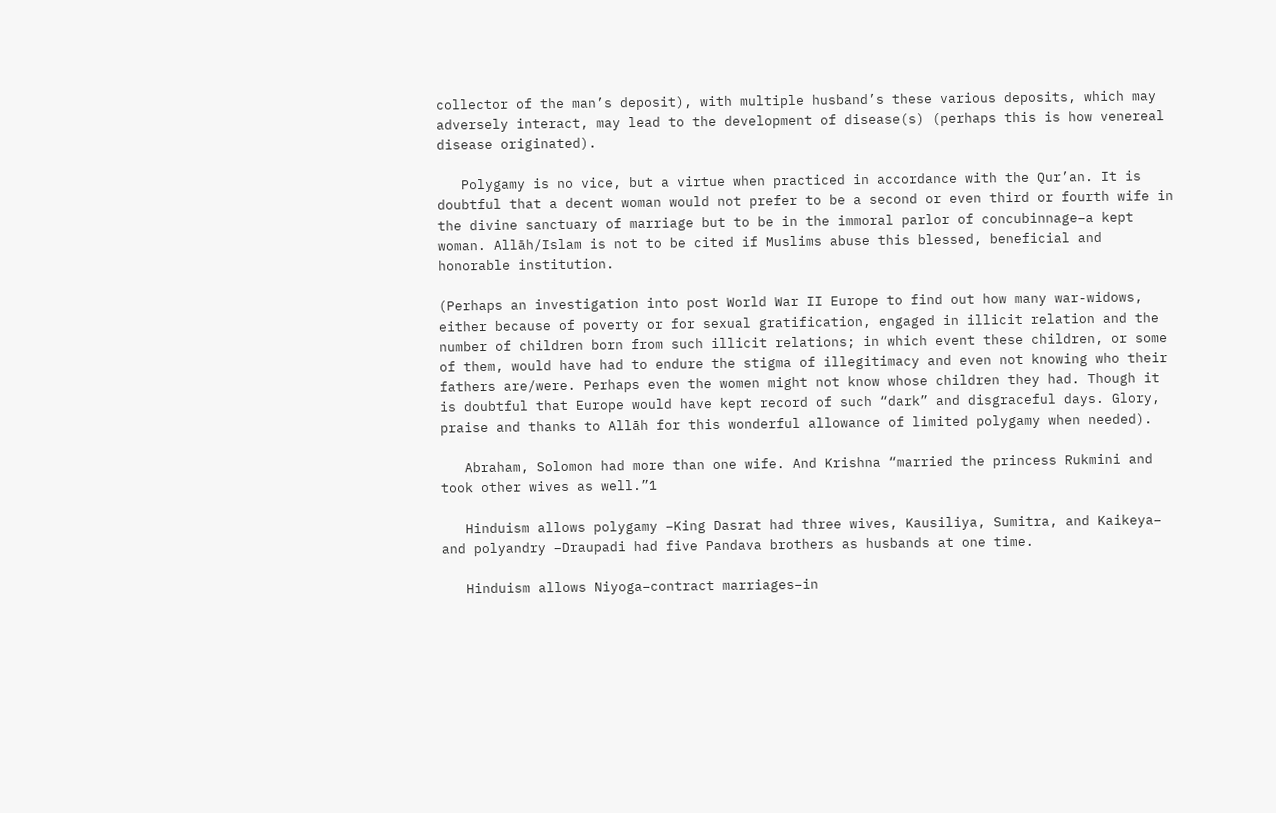collector of the man’s deposit), with multiple husband’s these various deposits, which may adversely interact, may lead to the development of disease(s) (perhaps this is how venereal disease originated).

   Polygamy is no vice, but a virtue when practiced in accordance with the Qur’an. It is doubtful that a decent woman would not prefer to be a second or even third or fourth wife in the divine sanctuary of marriage but to be in the immoral parlor of concubinnage–a kept woman. Allāh/Islam is not to be cited if Muslims abuse this blessed, beneficial and honorable institution.

(Perhaps an investigation into post World War II Europe to find out how many war-widows, either because of poverty or for sexual gratification, engaged in illicit relation and the number of children born from such illicit relations; in which event these children, or some of them, would have had to endure the stigma of illegitimacy and even not knowing who their fathers are/were. Perhaps even the women might not know whose children they had. Though it is doubtful that Europe would have kept record of such “dark” and disgraceful days. Glory, praise and thanks to Allāh for this wonderful allowance of limited polygamy when needed).

   Abraham, Solomon had more than one wife. And Krishna “married the princess Rukmini and took other wives as well.”1

   Hinduism allows polygamy –King Dasrat had three wives, Kausiliya, Sumitra, and Kaikeya– and polyandry –Draupadi had five Pandava brothers as husbands at one time.

   Hinduism allows Niyoga–contract marriages–in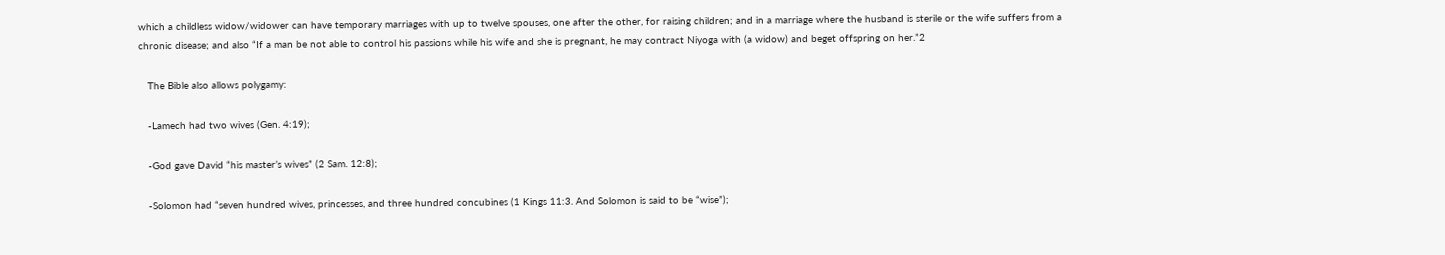which a childless widow/widower can have temporary marriages with up to twelve spouses, one after the other, for raising children; and in a marriage where the husband is sterile or the wife suffers from a chronic disease; and also “If a man be not able to control his passions while his wife and she is pregnant, he may contract Niyoga with (a widow) and beget offspring on her.”2

   The Bible also allows polygamy:

   -Lamech had two wives (Gen. 4:19);

   -God gave David “his master’s wives” (2 Sam. 12:8);

   -Solomon had “seven hundred wives, princesses, and three hundred concubines (1 Kings 11:3. And Solomon is said to be “wise”);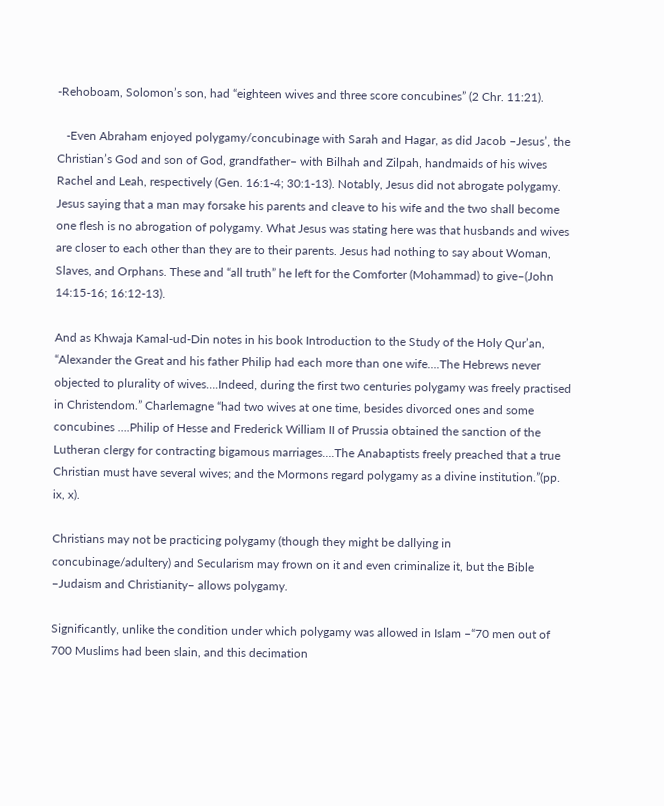-Rehoboam, Solomon’s son, had “eighteen wives and three score concubines” (2 Chr. 11:21).

   -Even Abraham enjoyed polygamy/concubinage with Sarah and Hagar, as did Jacob –Jesus’, the Christian’s God and son of God, grandfather– with Bilhah and Zilpah, handmaids of his wives Rachel and Leah, respectively (Gen. 16:1-4; 30:1-13). Notably, Jesus did not abrogate polygamy. Jesus saying that a man may forsake his parents and cleave to his wife and the two shall become one flesh is no abrogation of polygamy. What Jesus was stating here was that husbands and wives are closer to each other than they are to their parents. Jesus had nothing to say about Woman, Slaves, and Orphans. These and “all truth” he left for the Comforter (Mohammad) to give–(John 14:15-16; 16:12-13).

And as Khwaja Kamal-ud-Din notes in his book Introduction to the Study of the Holy Qur’an, “Alexander the Great and his father Philip had each more than one wife….The Hebrews never objected to plurality of wives….Indeed, during the first two centuries polygamy was freely practised in Christendom.” Charlemagne “had two wives at one time, besides divorced ones and some concubines ….Philip of Hesse and Frederick William II of Prussia obtained the sanction of the Lutheran clergy for contracting bigamous marriages….The Anabaptists freely preached that a true Christian must have several wives; and the Mormons regard polygamy as a divine institution.”(pp. ix, x).

Christians may not be practicing polygamy (though they might be dallying in concubinage/adultery) and Secularism may frown on it and even criminalize it, but the Bible –Judaism and Christianity– allows polygamy.

Significantly, unlike the condition under which polygamy was allowed in Islam –“70 men out of 700 Muslims had been slain, and this decimation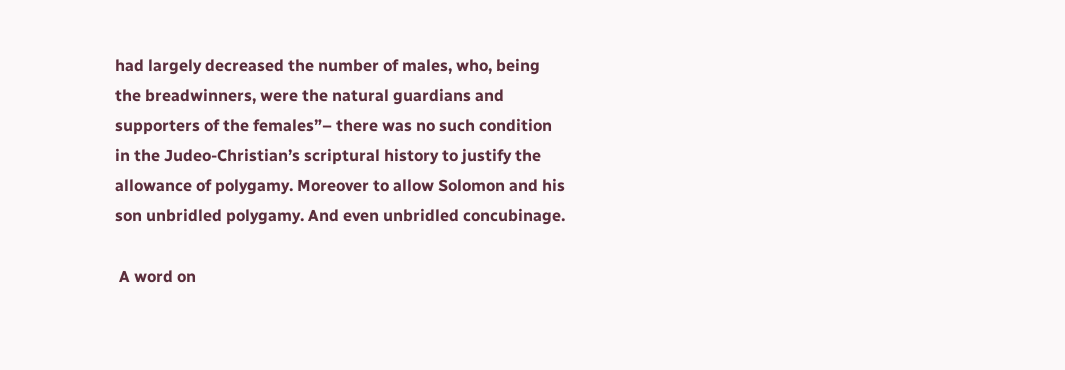had largely decreased the number of males, who, being the breadwinners, were the natural guardians and supporters of the females”– there was no such condition in the Judeo-Christian’s scriptural history to justify the allowance of polygamy. Moreover to allow Solomon and his son unbridled polygamy. And even unbridled concubinage.

 A word on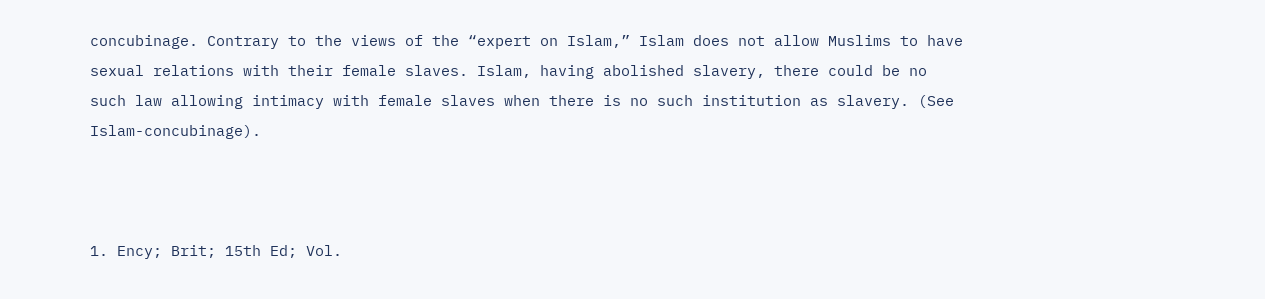concubinage. Contrary to the views of the “expert on Islam,” Islam does not allow Muslims to have sexual relations with their female slaves. Islam, having abolished slavery, there could be no such law allowing intimacy with female slaves when there is no such institution as slavery. (See Islam-concubinage).



1. Ency; Brit; 15th Ed; Vol.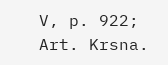V, p. 922; Art. Krsna.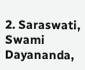2. Saraswati, Swami Dayananda,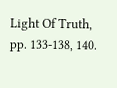Light Of Truth, pp. 133-138, 140.